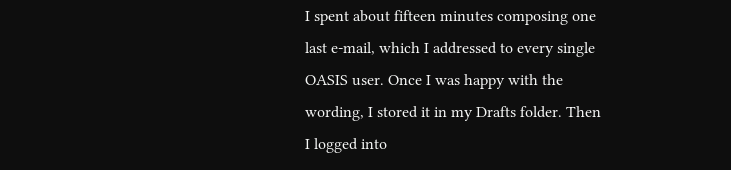I spent about fifteen minutes composing one last e-mail, which I addressed to every single OASIS user. Once I was happy with the wording, I stored it in my Drafts folder. Then I logged into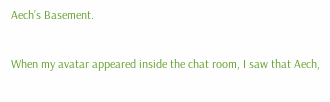Aech’s Basement.

When my avatar appeared inside the chat room, I saw that Aech,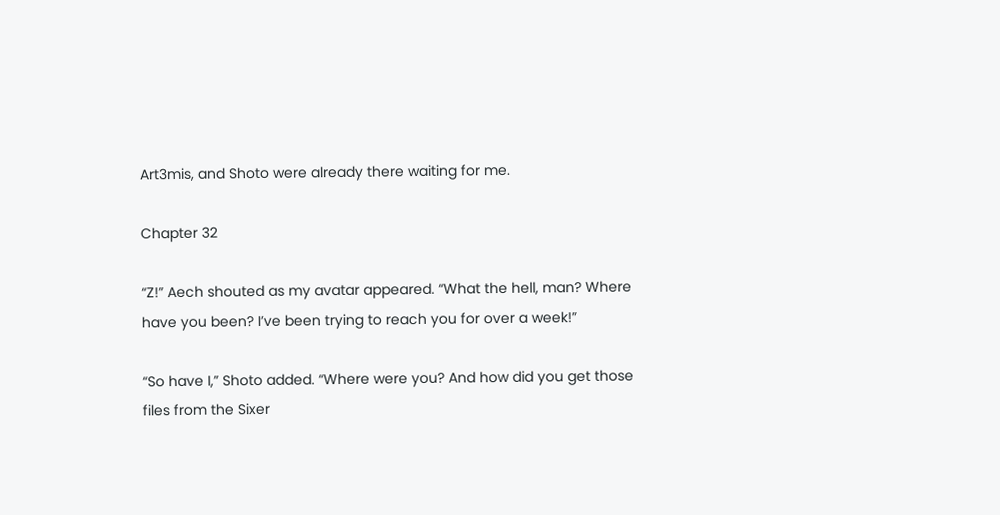Art3mis, and Shoto were already there waiting for me.

Chapter 32

“Z!” Aech shouted as my avatar appeared. “What the hell, man? Where have you been? I’ve been trying to reach you for over a week!”

“So have I,” Shoto added. “Where were you? And how did you get those files from the Sixer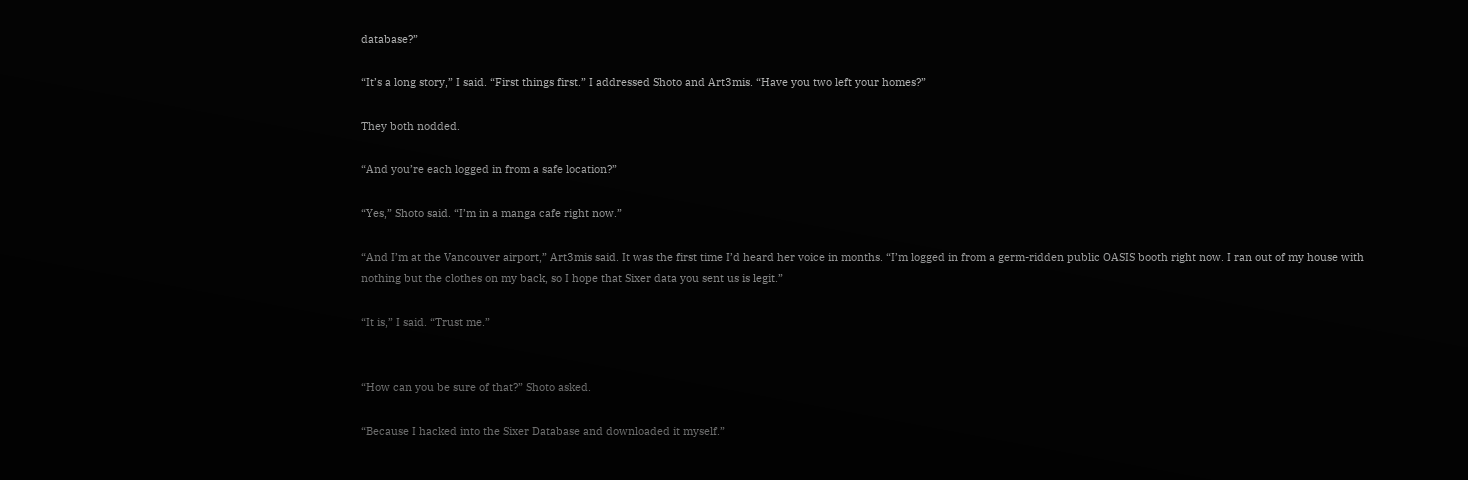database?”

“It’s a long story,” I said. “First things first.” I addressed Shoto and Art3mis. “Have you two left your homes?”

They both nodded.

“And you’re each logged in from a safe location?”

“Yes,” Shoto said. “I’m in a manga cafe right now.”

“And I’m at the Vancouver airport,” Art3mis said. It was the first time I’d heard her voice in months. “I’m logged in from a germ-ridden public OASIS booth right now. I ran out of my house with nothing but the clothes on my back, so I hope that Sixer data you sent us is legit.”

“It is,” I said. “Trust me.”


“How can you be sure of that?” Shoto asked.

“Because I hacked into the Sixer Database and downloaded it myself.”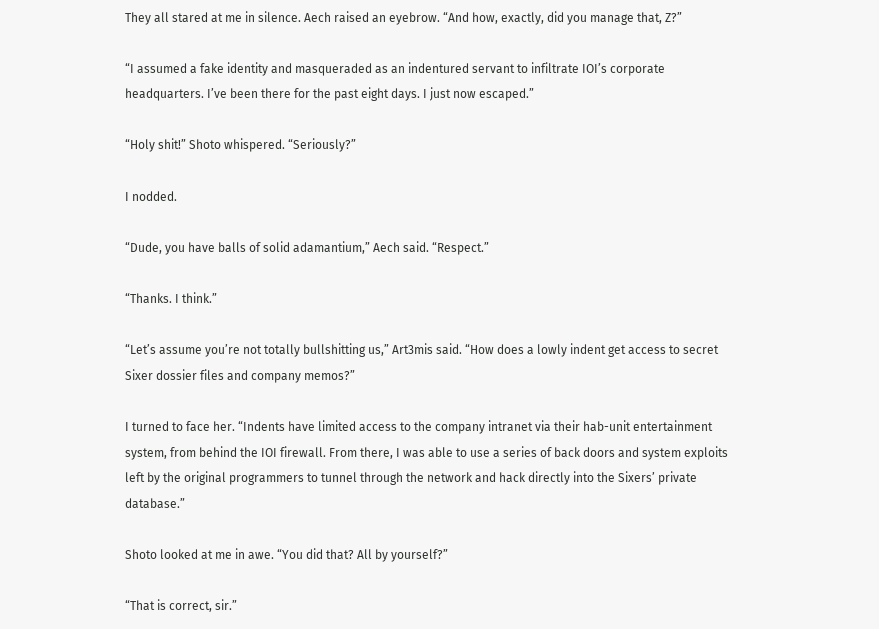They all stared at me in silence. Aech raised an eyebrow. “And how, exactly, did you manage that, Z?”

“I assumed a fake identity and masqueraded as an indentured servant to infiltrate IOI’s corporate headquarters. I’ve been there for the past eight days. I just now escaped.”

“Holy shit!” Shoto whispered. “Seriously?”

I nodded.

“Dude, you have balls of solid adamantium,” Aech said. “Respect.”

“Thanks. I think.”

“Let’s assume you’re not totally bullshitting us,” Art3mis said. “How does a lowly indent get access to secret Sixer dossier files and company memos?”

I turned to face her. “Indents have limited access to the company intranet via their hab-unit entertainment system, from behind the IOI firewall. From there, I was able to use a series of back doors and system exploits left by the original programmers to tunnel through the network and hack directly into the Sixers’ private database.”

Shoto looked at me in awe. “You did that? All by yourself?”

“That is correct, sir.”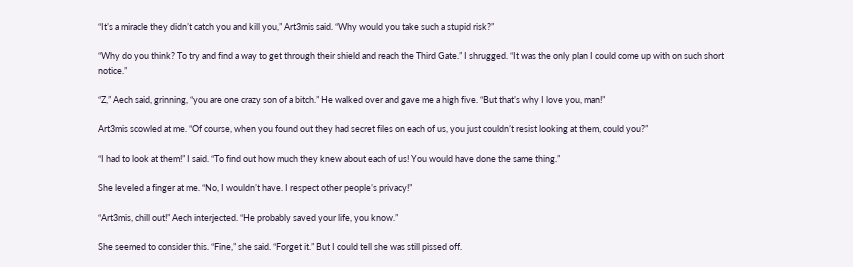“It’s a miracle they didn’t catch you and kill you,” Art3mis said. “Why would you take such a stupid risk?”

“Why do you think? To try and find a way to get through their shield and reach the Third Gate.” I shrugged. “It was the only plan I could come up with on such short notice.”

“Z,” Aech said, grinning, “you are one crazy son of a bitch.” He walked over and gave me a high five. “But that’s why I love you, man!”

Art3mis scowled at me. “Of course, when you found out they had secret files on each of us, you just couldn’t resist looking at them, could you?”

“I had to look at them!” I said. “To find out how much they knew about each of us! You would have done the same thing.”

She leveled a finger at me. “No, I wouldn’t have. I respect other people’s privacy!”

“Art3mis, chill out!” Aech interjected. “He probably saved your life, you know.”

She seemed to consider this. “Fine,” she said. “Forget it.” But I could tell she was still pissed off.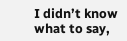I didn’t know what to say,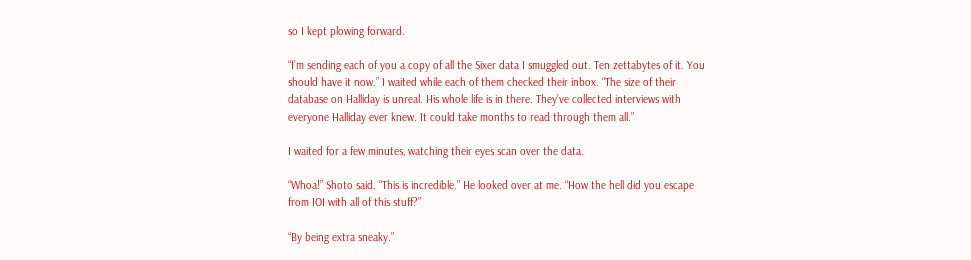so I kept plowing forward.

“I’m sending each of you a copy of all the Sixer data I smuggled out. Ten zettabytes of it. You should have it now.” I waited while each of them checked their inbox. “The size of their database on Halliday is unreal. His whole life is in there. They’ve collected interviews with everyone Halliday ever knew. It could take months to read through them all.”

I waited for a few minutes, watching their eyes scan over the data.

“Whoa!” Shoto said. “This is incredible.” He looked over at me. “How the hell did you escape from IOI with all of this stuff?”

“By being extra sneaky.”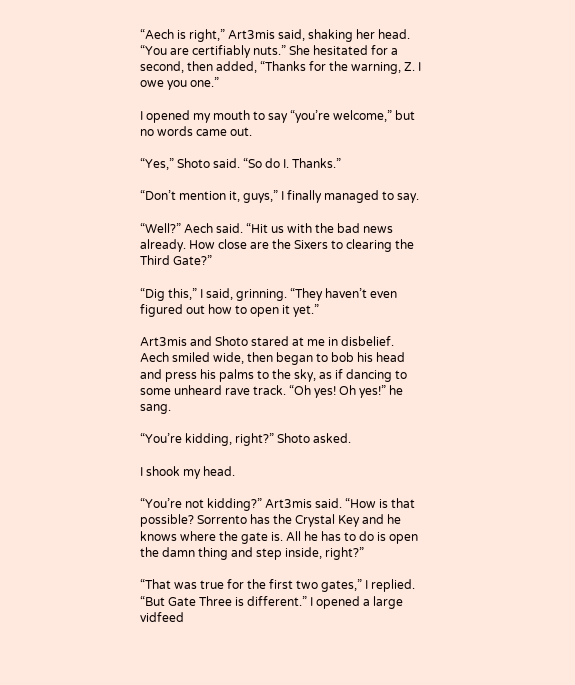“Aech is right,” Art3mis said, shaking her head. “You are certifiably nuts.” She hesitated for a second, then added, “Thanks for the warning, Z. I owe you one.”

I opened my mouth to say “you’re welcome,” but no words came out.

“Yes,” Shoto said. “So do I. Thanks.”

“Don’t mention it, guys,” I finally managed to say.

“Well?” Aech said. “Hit us with the bad news already. How close are the Sixers to clearing the Third Gate?”

“Dig this,” I said, grinning. “They haven’t even figured out how to open it yet.”

Art3mis and Shoto stared at me in disbelief. Aech smiled wide, then began to bob his head and press his palms to the sky, as if dancing to some unheard rave track. “Oh yes! Oh yes!” he sang.

“You’re kidding, right?” Shoto asked.

I shook my head.

“You’re not kidding?” Art3mis said. “How is that possible? Sorrento has the Crystal Key and he knows where the gate is. All he has to do is open the damn thing and step inside, right?”

“That was true for the first two gates,” I replied. “But Gate Three is different.” I opened a large vidfeed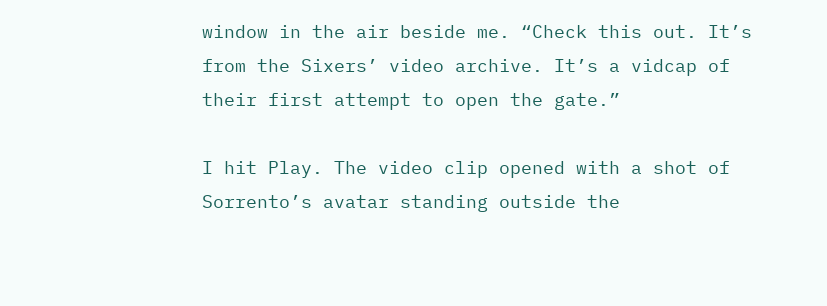window in the air beside me. “Check this out. It’s from the Sixers’ video archive. It’s a vidcap of their first attempt to open the gate.”

I hit Play. The video clip opened with a shot of Sorrento’s avatar standing outside the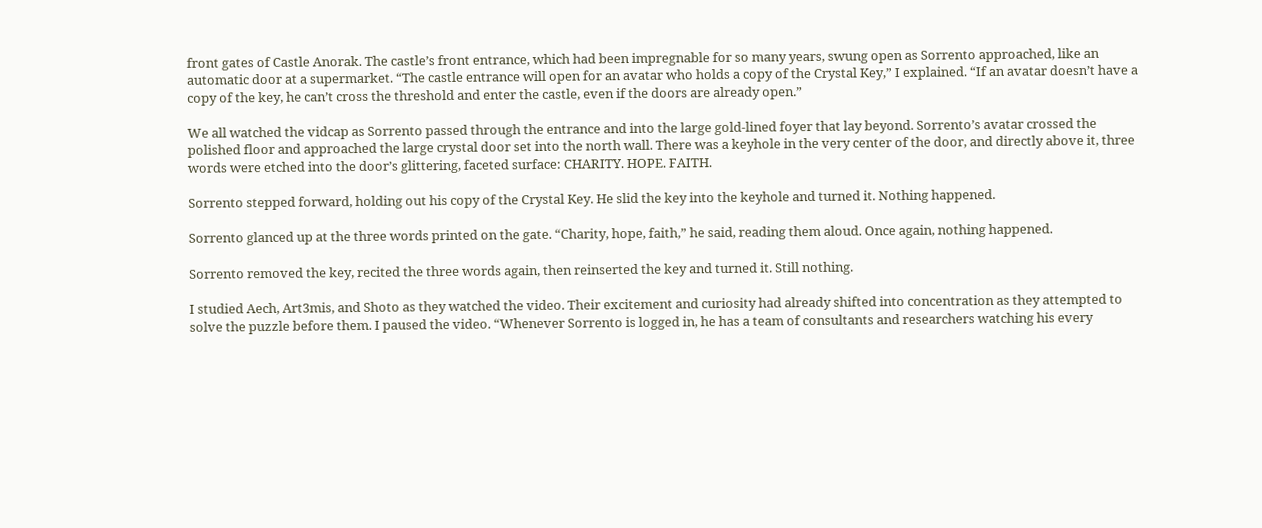front gates of Castle Anorak. The castle’s front entrance, which had been impregnable for so many years, swung open as Sorrento approached, like an automatic door at a supermarket. “The castle entrance will open for an avatar who holds a copy of the Crystal Key,” I explained. “If an avatar doesn’t have a copy of the key, he can’t cross the threshold and enter the castle, even if the doors are already open.”

We all watched the vidcap as Sorrento passed through the entrance and into the large gold-lined foyer that lay beyond. Sorrento’s avatar crossed the polished floor and approached the large crystal door set into the north wall. There was a keyhole in the very center of the door, and directly above it, three words were etched into the door’s glittering, faceted surface: CHARITY. HOPE. FAITH.

Sorrento stepped forward, holding out his copy of the Crystal Key. He slid the key into the keyhole and turned it. Nothing happened.

Sorrento glanced up at the three words printed on the gate. “Charity, hope, faith,” he said, reading them aloud. Once again, nothing happened.

Sorrento removed the key, recited the three words again, then reinserted the key and turned it. Still nothing.

I studied Aech, Art3mis, and Shoto as they watched the video. Their excitement and curiosity had already shifted into concentration as they attempted to solve the puzzle before them. I paused the video. “Whenever Sorrento is logged in, he has a team of consultants and researchers watching his every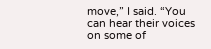move,” I said. “You can hear their voices on some of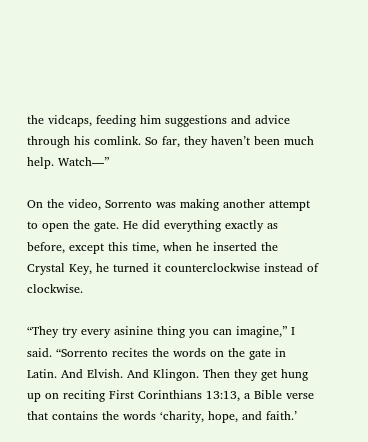the vidcaps, feeding him suggestions and advice through his comlink. So far, they haven’t been much help. Watch—”

On the video, Sorrento was making another attempt to open the gate. He did everything exactly as before, except this time, when he inserted the Crystal Key, he turned it counterclockwise instead of clockwise.

“They try every asinine thing you can imagine,” I said. “Sorrento recites the words on the gate in Latin. And Elvish. And Klingon. Then they get hung up on reciting First Corinthians 13:13, a Bible verse that contains the words ‘charity, hope, and faith.’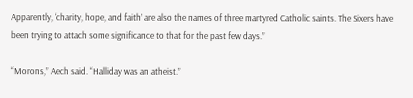Apparently, ‘charity, hope, and faith’ are also the names of three martyred Catholic saints. The Sixers have been trying to attach some significance to that for the past few days.”

“Morons,” Aech said. “Halliday was an atheist.”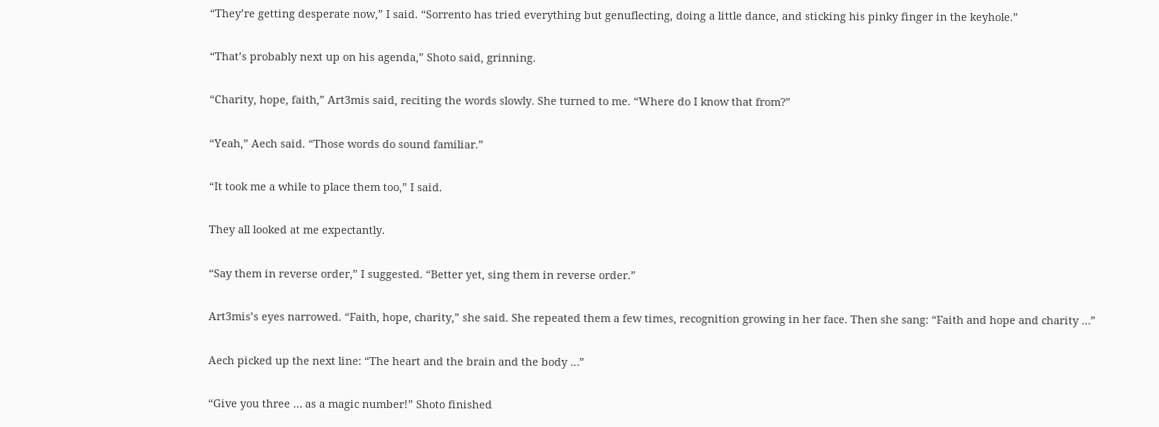“They’re getting desperate now,” I said. “Sorrento has tried everything but genuflecting, doing a little dance, and sticking his pinky finger in the keyhole.”

“That’s probably next up on his agenda,” Shoto said, grinning.

“Charity, hope, faith,” Art3mis said, reciting the words slowly. She turned to me. “Where do I know that from?”

“Yeah,” Aech said. “Those words do sound familiar.”

“It took me a while to place them too,” I said.

They all looked at me expectantly.

“Say them in reverse order,” I suggested. “Better yet, sing them in reverse order.”

Art3mis’s eyes narrowed. “Faith, hope, charity,” she said. She repeated them a few times, recognition growing in her face. Then she sang: “Faith and hope and charity …”

Aech picked up the next line: “The heart and the brain and the body …”

“Give you three … as a magic number!” Shoto finished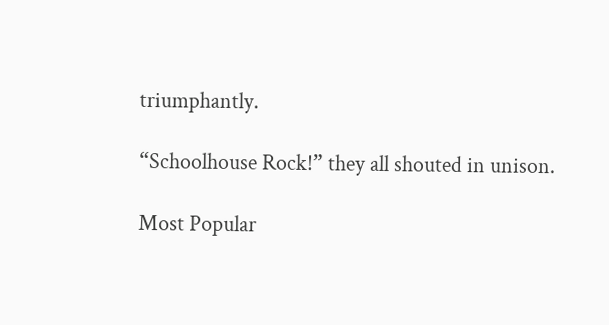triumphantly.

“Schoolhouse Rock!” they all shouted in unison.

Most Popular